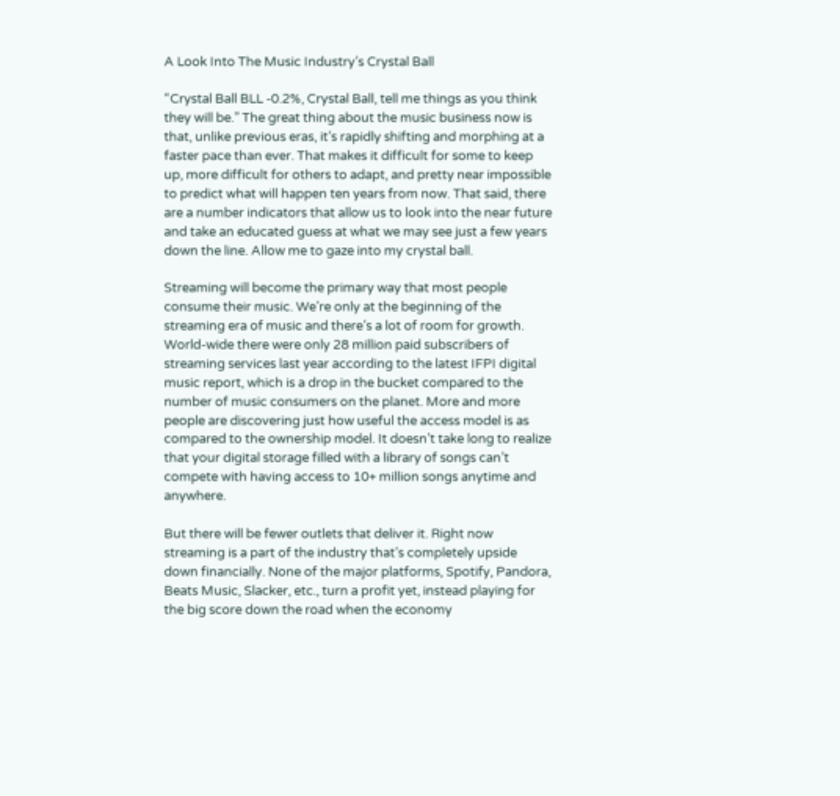A Look Into The Music Industry’s Crystal Ball

“Crystal Ball BLL -0.2%, Crystal Ball, tell me things as you think they will be.” The great thing about the music business now is that, unlike previous eras, it’s rapidly shifting and morphing at a faster pace than ever. That makes it difficult for some to keep up, more difficult for others to adapt, and pretty near impossible to predict what will happen ten years from now. That said, there are a number indicators that allow us to look into the near future and take an educated guess at what we may see just a few years down the line. Allow me to gaze into my crystal ball.

Streaming will become the primary way that most people consume their music. We’re only at the beginning of the streaming era of music and there’s a lot of room for growth. World-wide there were only 28 million paid subscribers of streaming services last year according to the latest IFPI digital music report, which is a drop in the bucket compared to the number of music consumers on the planet. More and more people are discovering just how useful the access model is as compared to the ownership model. It doesn’t take long to realize that your digital storage filled with a library of songs can’t compete with having access to 10+ million songs anytime and anywhere.

But there will be fewer outlets that deliver it. Right now streaming is a part of the industry that’s completely upside down financially. None of the major platforms, Spotify, Pandora, Beats Music, Slacker, etc., turn a profit yet, instead playing for the big score down the road when the economy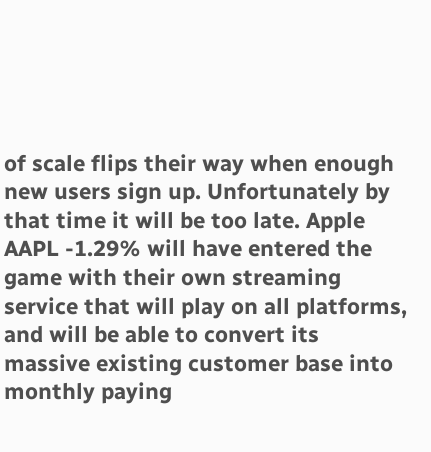of scale flips their way when enough new users sign up. Unfortunately by that time it will be too late. Apple AAPL -1.29% will have entered the game with their own streaming service that will play on all platforms, and will be able to convert its massive existing customer base into monthly paying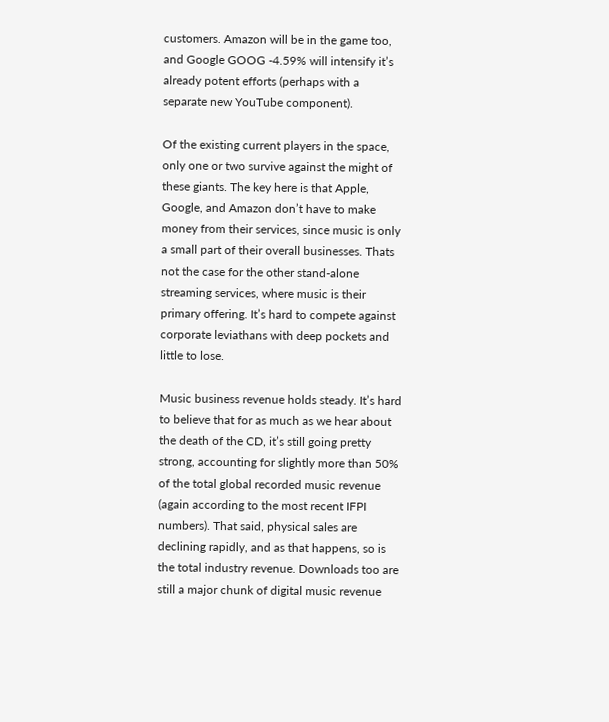customers. Amazon will be in the game too, and Google GOOG -4.59% will intensify it’s already potent efforts (perhaps with a separate new YouTube component).

Of the existing current players in the space, only one or two survive against the might of these giants. The key here is that Apple, Google, and Amazon don’t have to make money from their services, since music is only a small part of their overall businesses. Thats not the case for the other stand-alone streaming services, where music is their primary offering. It’s hard to compete against corporate leviathans with deep pockets and little to lose.

Music business revenue holds steady. It’s hard to believe that for as much as we hear about the death of the CD, it’s still going pretty strong, accounting for slightly more than 50% of the total global recorded music revenue (again according to the most recent IFPI numbers). That said, physical sales are declining rapidly, and as that happens, so is the total industry revenue. Downloads too are still a major chunk of digital music revenue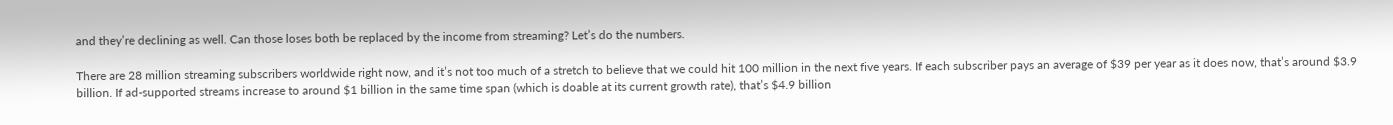and they’re declining as well. Can those loses both be replaced by the income from streaming? Let’s do the numbers.

There are 28 million streaming subscribers worldwide right now, and it’s not too much of a stretch to believe that we could hit 100 million in the next five years. If each subscriber pays an average of $39 per year as it does now, that’s around $3.9 billion. If ad-supported streams increase to around $1 billion in the same time span (which is doable at its current growth rate), that’s $4.9 billion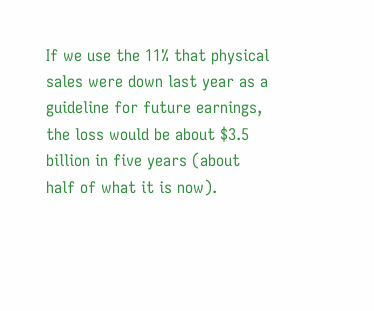If we use the 11% that physical sales were down last year as a guideline for future earnings, the loss would be about $3.5 billion in five years (about half of what it is now).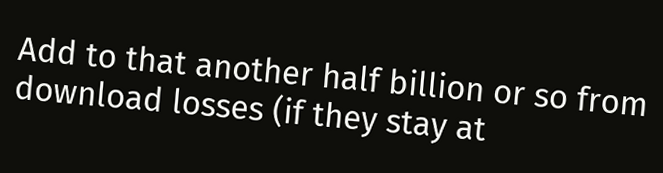Add to that another half billion or so from download losses (if they stay at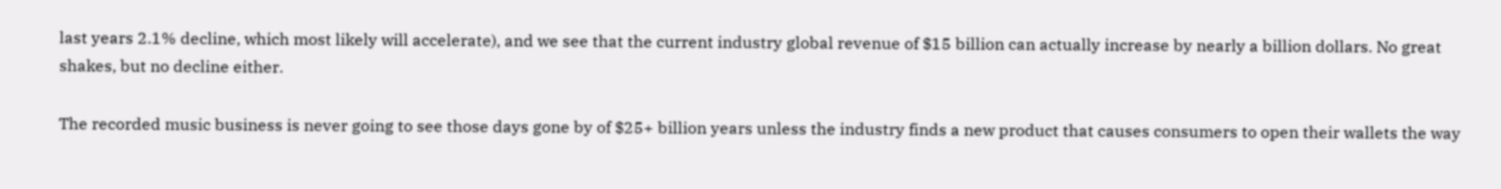last years 2.1% decline, which most likely will accelerate), and we see that the current industry global revenue of $15 billion can actually increase by nearly a billion dollars. No great shakes, but no decline either.

The recorded music business is never going to see those days gone by of $25+ billion years unless the industry finds a new product that causes consumers to open their wallets the way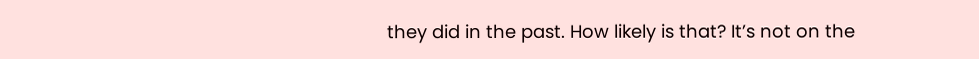they did in the past. How likely is that? It’s not on the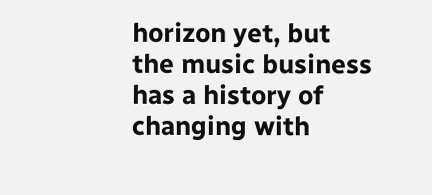horizon yet, but the music business has a history of changing with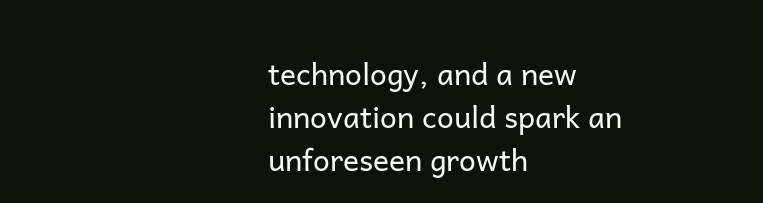technology, and a new innovation could spark an unforeseen growth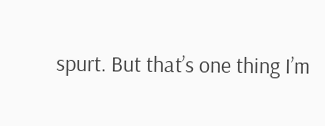spurt. But that’s one thing I’m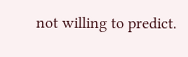not willing to predict.